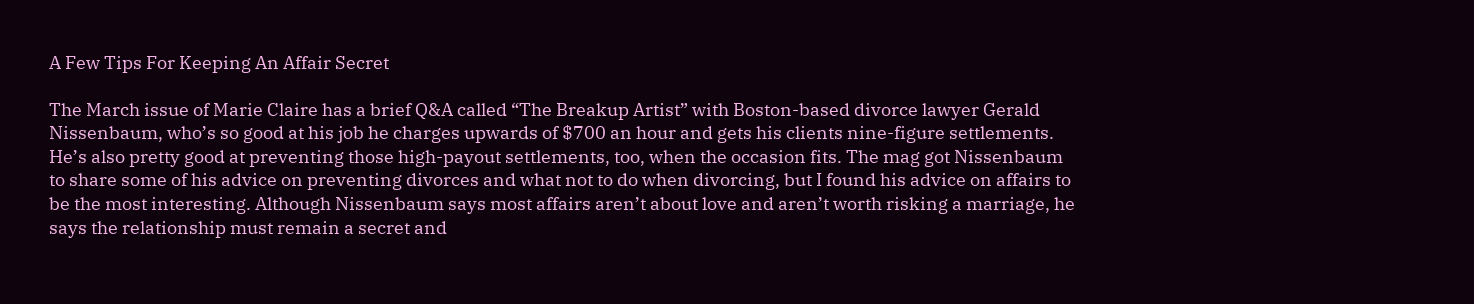A Few Tips For Keeping An Affair Secret

The March issue of Marie Claire has a brief Q&A called “The Breakup Artist” with Boston-based divorce lawyer Gerald Nissenbaum, who’s so good at his job he charges upwards of $700 an hour and gets his clients nine-figure settlements. He’s also pretty good at preventing those high-payout settlements, too, when the occasion fits. The mag got Nissenbaum to share some of his advice on preventing divorces and what not to do when divorcing, but I found his advice on affairs to be the most interesting. Although Nissenbaum says most affairs aren’t about love and aren’t worth risking a marriage, he says the relationship must remain a secret and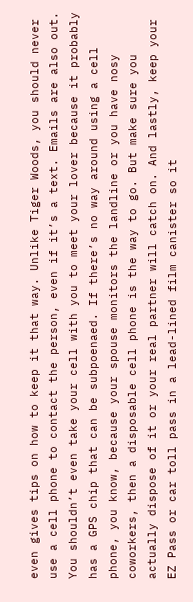even gives tips on how to keep it that way. Unlike Tiger Woods, you should never use a cell phone to contact the person, even if it’s a text. Emails are also out. You shouldn’t even take your cell with you to meet your lover because it probably has a GPS chip that can be subpoenaed. If there’s no way around using a cell phone, you know, because your spouse monitors the landline or you have nosy coworkers, then a disposable cell phone is the way to go. But make sure you actually dispose of it or your real partner will catch on. And lastly, keep your EZ Pass or car toll pass in a lead-lined film canister so it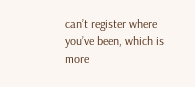can’t register where you’ve been, which is more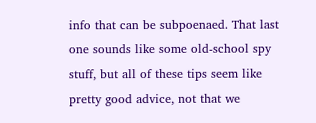info that can be subpoenaed. That last one sounds like some old-school spy stuff, but all of these tips seem like pretty good advice, not that we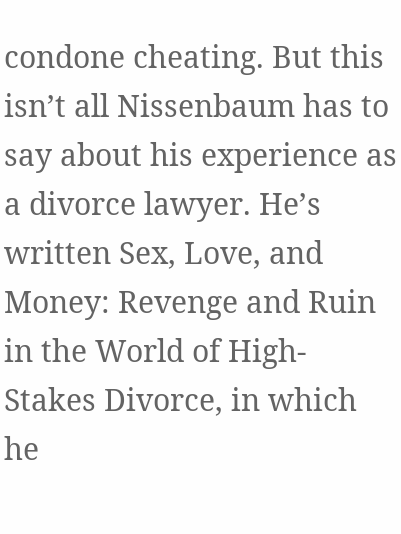condone cheating. But this isn’t all Nissenbaum has to say about his experience as a divorce lawyer. He’s written Sex, Love, and Money: Revenge and Ruin in the World of High-Stakes Divorce, in which he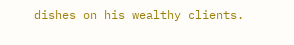dishes on his wealthy clients.